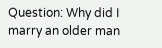Question: Why did I marry an older man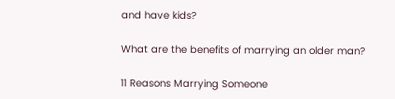and have kids?

What are the benefits of marrying an older man?

11 Reasons Marrying Someone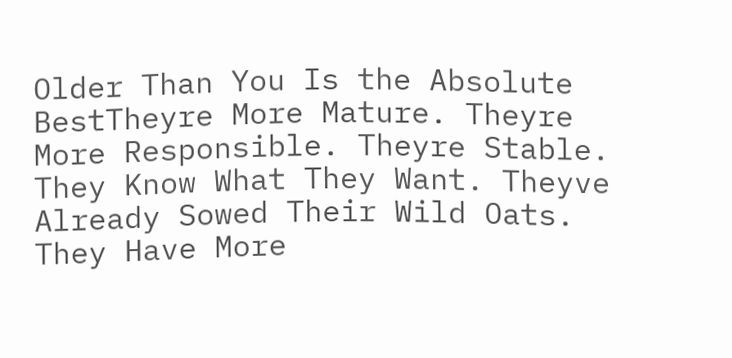Older Than You Is the Absolute BestTheyre More Mature. Theyre More Responsible. Theyre Stable. They Know What They Want. Theyve Already Sowed Their Wild Oats. They Have More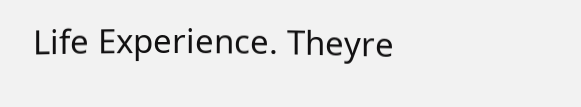Life Experience. Theyre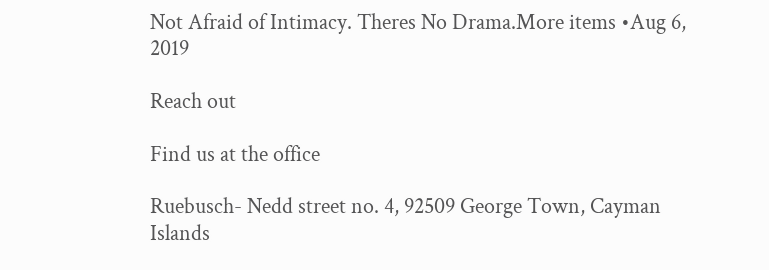Not Afraid of Intimacy. Theres No Drama.More items •Aug 6, 2019

Reach out

Find us at the office

Ruebusch- Nedd street no. 4, 92509 George Town, Cayman Islands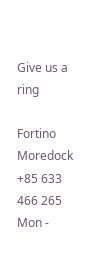Give us a ring

Fortino Moredock
+85 633 466 265
Mon -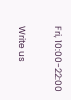Fri, 10:00-22:00

Write us